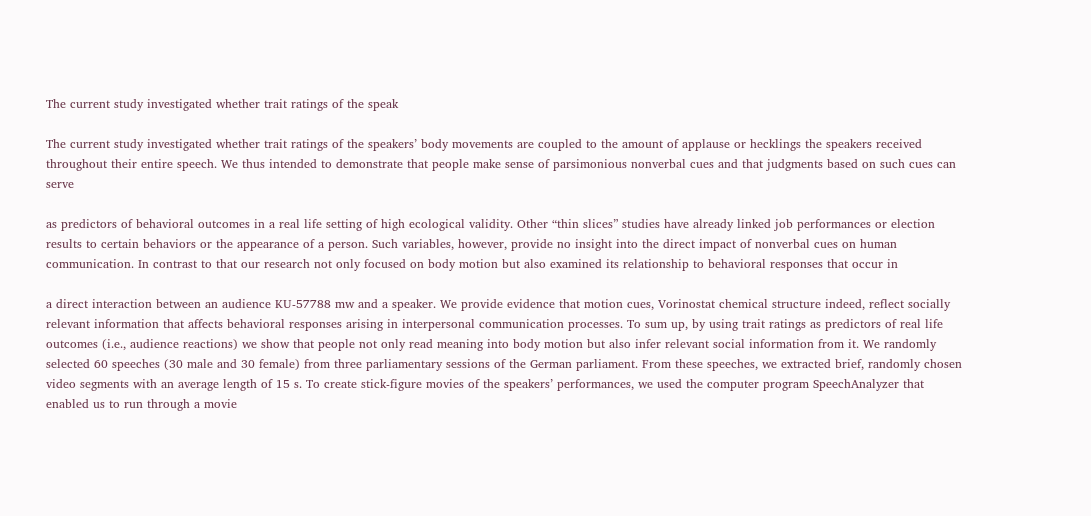The current study investigated whether trait ratings of the speak

The current study investigated whether trait ratings of the speakers’ body movements are coupled to the amount of applause or hecklings the speakers received throughout their entire speech. We thus intended to demonstrate that people make sense of parsimonious nonverbal cues and that judgments based on such cues can serve

as predictors of behavioral outcomes in a real life setting of high ecological validity. Other “thin slices” studies have already linked job performances or election results to certain behaviors or the appearance of a person. Such variables, however, provide no insight into the direct impact of nonverbal cues on human communication. In contrast to that our research not only focused on body motion but also examined its relationship to behavioral responses that occur in

a direct interaction between an audience KU-57788 mw and a speaker. We provide evidence that motion cues, Vorinostat chemical structure indeed, reflect socially relevant information that affects behavioral responses arising in interpersonal communication processes. To sum up, by using trait ratings as predictors of real life outcomes (i.e., audience reactions) we show that people not only read meaning into body motion but also infer relevant social information from it. We randomly selected 60 speeches (30 male and 30 female) from three parliamentary sessions of the German parliament. From these speeches, we extracted brief, randomly chosen video segments with an average length of 15 s. To create stick-figure movies of the speakers’ performances, we used the computer program SpeechAnalyzer that enabled us to run through a movie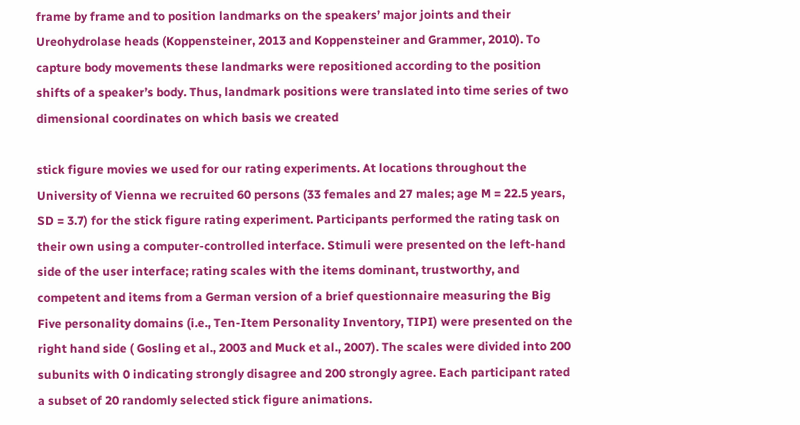frame by frame and to position landmarks on the speakers’ major joints and their Ureohydrolase heads (Koppensteiner, 2013 and Koppensteiner and Grammer, 2010). To capture body movements these landmarks were repositioned according to the position shifts of a speaker’s body. Thus, landmark positions were translated into time series of two dimensional coordinates on which basis we created

stick figure movies we used for our rating experiments. At locations throughout the University of Vienna we recruited 60 persons (33 females and 27 males; age M = 22.5 years, SD = 3.7) for the stick figure rating experiment. Participants performed the rating task on their own using a computer-controlled interface. Stimuli were presented on the left-hand side of the user interface; rating scales with the items dominant, trustworthy, and competent and items from a German version of a brief questionnaire measuring the Big Five personality domains (i.e., Ten-Item Personality Inventory, TIPI) were presented on the right hand side ( Gosling et al., 2003 and Muck et al., 2007). The scales were divided into 200 subunits with 0 indicating strongly disagree and 200 strongly agree. Each participant rated a subset of 20 randomly selected stick figure animations.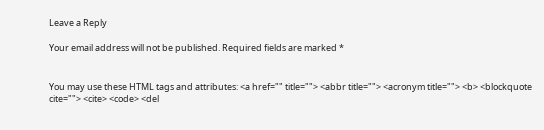Leave a Reply

Your email address will not be published. Required fields are marked *


You may use these HTML tags and attributes: <a href="" title=""> <abbr title=""> <acronym title=""> <b> <blockquote cite=""> <cite> <code> <del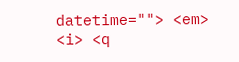datetime=""> <em> <i> <q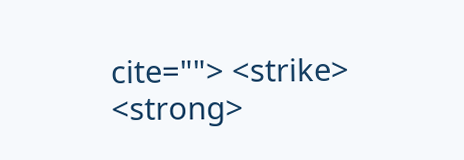cite=""> <strike> <strong>